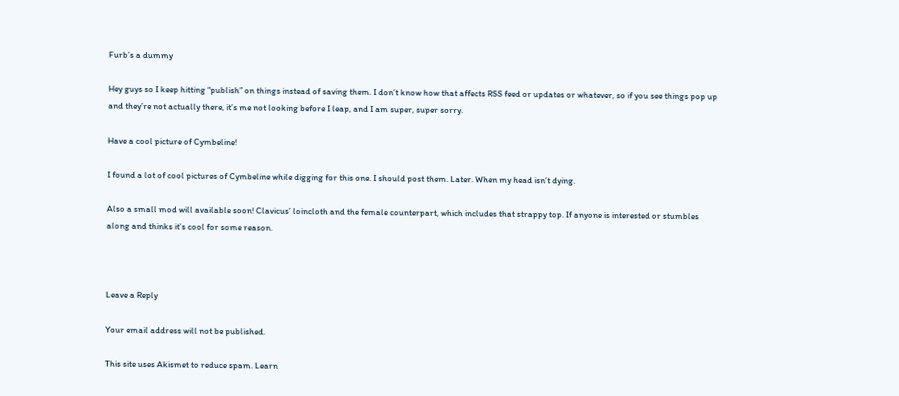Furb’s a dummy

Hey guys so I keep hitting “publish” on things instead of saving them. I don’t know how that affects RSS feed or updates or whatever, so if you see things pop up and they’re not actually there, it’s me not looking before I leap, and I am super, super sorry.

Have a cool picture of Cymbeline!

I found a lot of cool pictures of Cymbeline while digging for this one. I should post them. Later. When my head isn’t dying.

Also a small mod will available soon! Clavicus’ loincloth and the female counterpart, which includes that strappy top. If anyone is interested or stumbles along and thinks it’s cool for some reason.



Leave a Reply

Your email address will not be published.

This site uses Akismet to reduce spam. Learn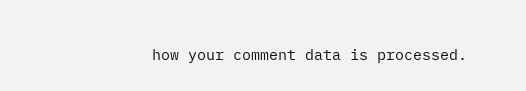how your comment data is processed.